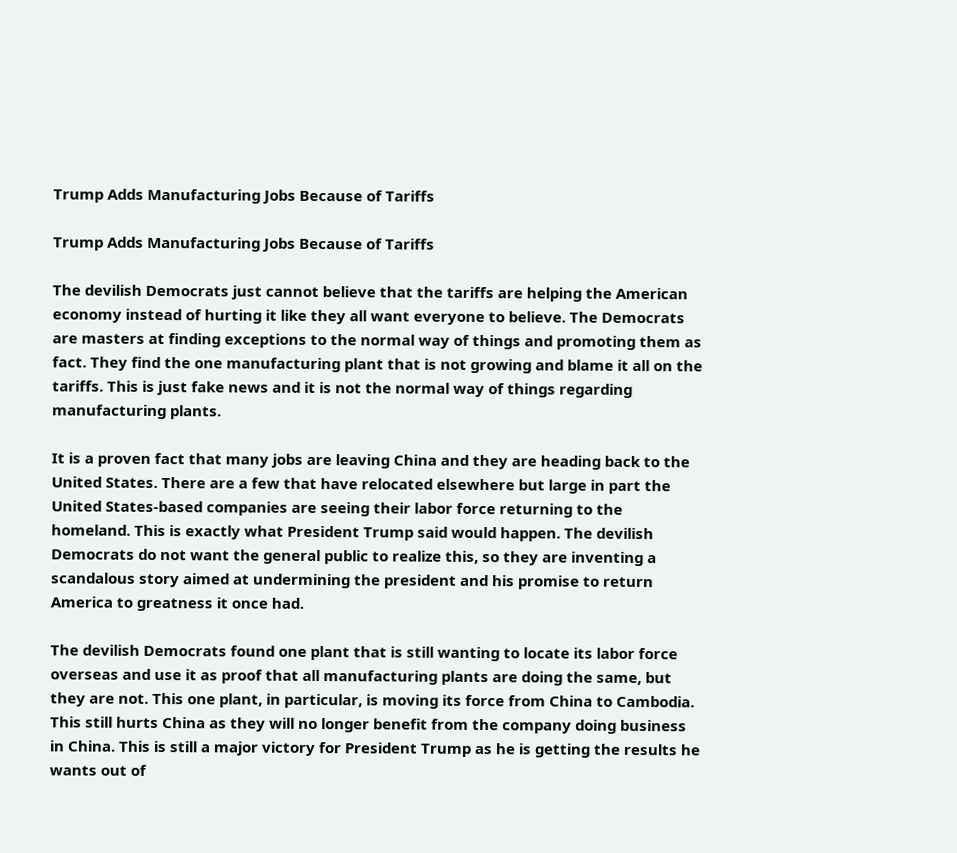Trump Adds Manufacturing Jobs Because of Tariffs

Trump Adds Manufacturing Jobs Because of Tariffs

The devilish Democrats just cannot believe that the tariffs are helping the American economy instead of hurting it like they all want everyone to believe. The Democrats are masters at finding exceptions to the normal way of things and promoting them as fact. They find the one manufacturing plant that is not growing and blame it all on the tariffs. This is just fake news and it is not the normal way of things regarding manufacturing plants.

It is a proven fact that many jobs are leaving China and they are heading back to the United States. There are a few that have relocated elsewhere but large in part the United States-based companies are seeing their labor force returning to the homeland. This is exactly what President Trump said would happen. The devilish Democrats do not want the general public to realize this, so they are inventing a scandalous story aimed at undermining the president and his promise to return America to greatness it once had.

The devilish Democrats found one plant that is still wanting to locate its labor force overseas and use it as proof that all manufacturing plants are doing the same, but they are not. This one plant, in particular, is moving its force from China to Cambodia. This still hurts China as they will no longer benefit from the company doing business in China. This is still a major victory for President Trump as he is getting the results he wants out of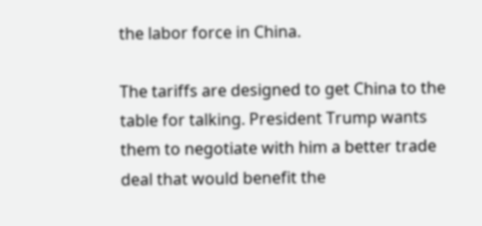the labor force in China.

The tariffs are designed to get China to the table for talking. President Trump wants them to negotiate with him a better trade deal that would benefit the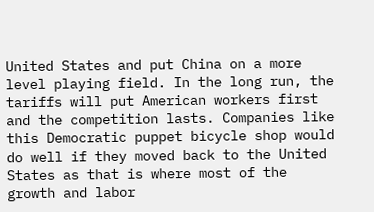United States and put China on a more level playing field. In the long run, the tariffs will put American workers first and the competition lasts. Companies like this Democratic puppet bicycle shop would do well if they moved back to the United States as that is where most of the growth and labor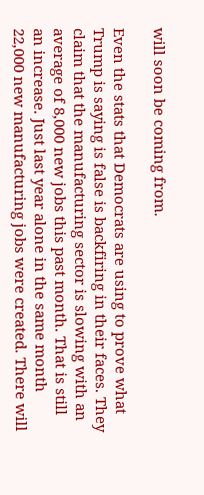will soon be coming from.

Even the stats that Democrats are using to prove what Trump is saying is false is backfiring in their faces. They claim that the manufacturing sector is slowing with an average of 8,000 new jobs this past month. That is still an increase. Just last year alone in the same month 22,000 new manufacturing jobs were created. There will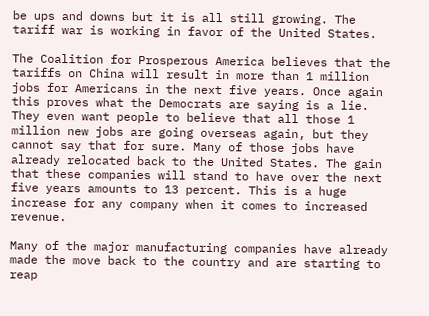be ups and downs but it is all still growing. The tariff war is working in favor of the United States.

The Coalition for Prosperous America believes that the tariffs on China will result in more than 1 million jobs for Americans in the next five years. Once again this proves what the Democrats are saying is a lie. They even want people to believe that all those 1 million new jobs are going overseas again, but they cannot say that for sure. Many of those jobs have already relocated back to the United States. The gain that these companies will stand to have over the next five years amounts to 13 percent. This is a huge increase for any company when it comes to increased revenue.

Many of the major manufacturing companies have already made the move back to the country and are starting to reap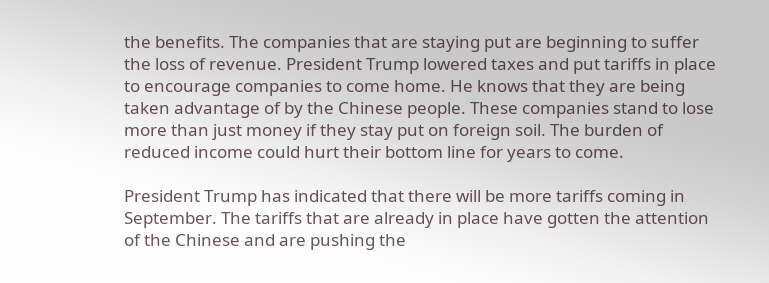the benefits. The companies that are staying put are beginning to suffer the loss of revenue. President Trump lowered taxes and put tariffs in place to encourage companies to come home. He knows that they are being taken advantage of by the Chinese people. These companies stand to lose more than just money if they stay put on foreign soil. The burden of reduced income could hurt their bottom line for years to come.

President Trump has indicated that there will be more tariffs coming in September. The tariffs that are already in place have gotten the attention of the Chinese and are pushing the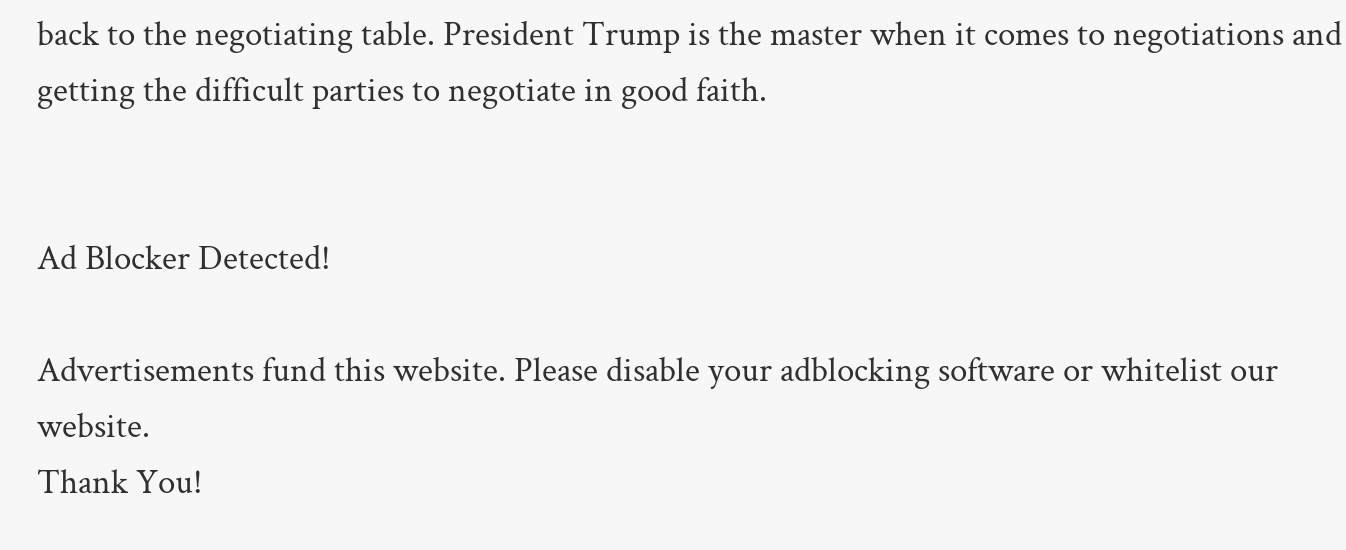back to the negotiating table. President Trump is the master when it comes to negotiations and getting the difficult parties to negotiate in good faith.


Ad Blocker Detected!

Advertisements fund this website. Please disable your adblocking software or whitelist our website.
Thank You!